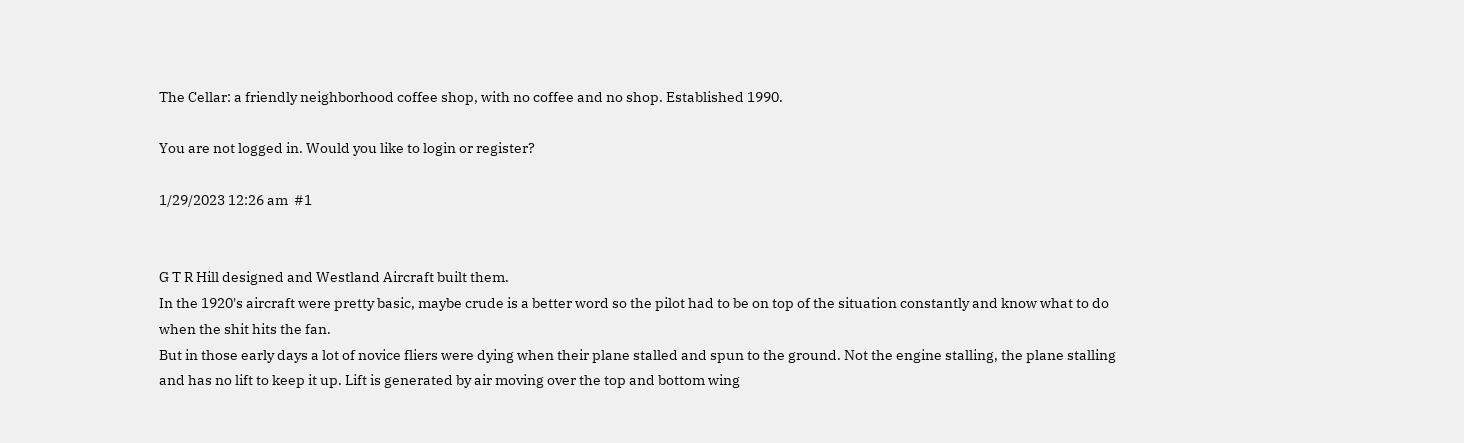The Cellar: a friendly neighborhood coffee shop, with no coffee and no shop. Established 1990.

You are not logged in. Would you like to login or register?

1/29/2023 12:26 am  #1


G T R Hill designed and Westland Aircraft built them.
In the 1920's aircraft were pretty basic, maybe crude is a better word so the pilot had to be on top of the situation constantly and know what to do when the shit hits the fan.
But in those early days a lot of novice fliers were dying when their plane stalled and spun to the ground. Not the engine stalling, the plane stalling and has no lift to keep it up. Lift is generated by air moving over the top and bottom wing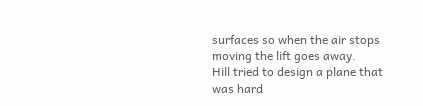surfaces so when the air stops moving the lift goes away.
Hill tried to design a plane that was hard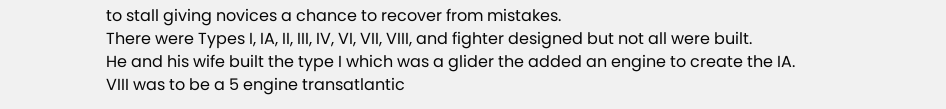to stall giving novices a chance to recover from mistakes.
There were Types I, IA, II, III, IV, VI, VII, VIII, and fighter designed but not all were built.
He and his wife built the type I which was a glider the added an engine to create the IA.
VIII was to be a 5 engine transatlantic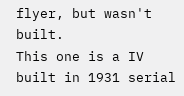flyer, but wasn't built.
This one is a IV built in 1931 serial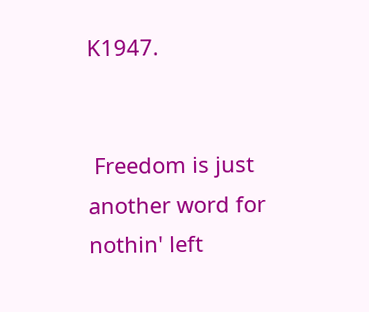K1947.


 Freedom is just another word for nothin' left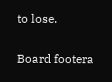to lose.

Board footera